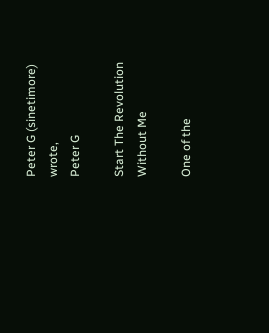Peter G (sinetimore) wrote,
Peter G

Start The Revolution Without Me

One of the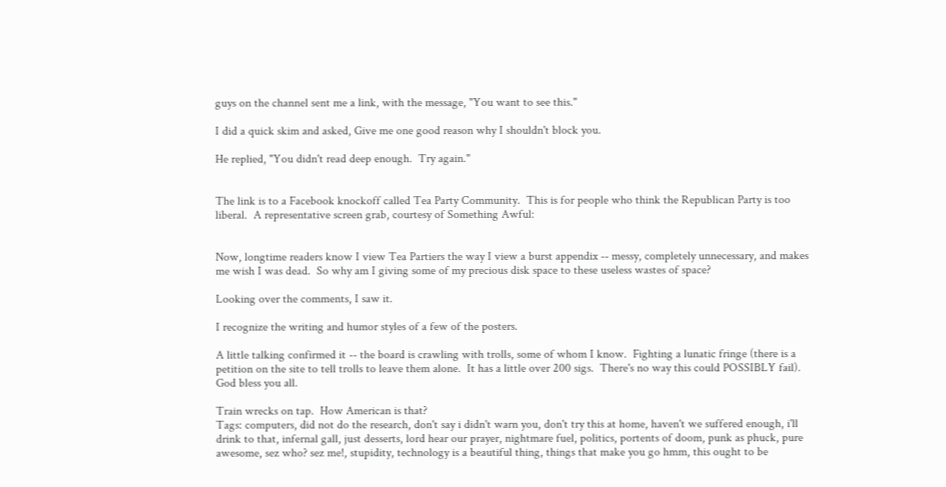guys on the channel sent me a link, with the message, "You want to see this."

I did a quick skim and asked, Give me one good reason why I shouldn't block you.

He replied, "You didn't read deep enough.  Try again."


The link is to a Facebook knockoff called Tea Party Community.  This is for people who think the Republican Party is too liberal.  A representative screen grab, courtesy of Something Awful:


Now, longtime readers know I view Tea Partiers the way I view a burst appendix -- messy, completely unnecessary, and makes me wish I was dead.  So why am I giving some of my precious disk space to these useless wastes of space?

Looking over the comments, I saw it.

I recognize the writing and humor styles of a few of the posters.

A little talking confirmed it -- the board is crawling with trolls, some of whom I know.  Fighting a lunatic fringe (there is a petition on the site to tell trolls to leave them alone.  It has a little over 200 sigs.  There's no way this could POSSIBLY fail).  God bless you all.

Train wrecks on tap.  How American is that?
Tags: computers, did not do the research, don't say i didn't warn you, don't try this at home, haven't we suffered enough, i'll drink to that, infernal gall, just desserts, lord hear our prayer, nightmare fuel, politics, portents of doom, punk as phuck, pure awesome, sez who? sez me!, stupidity, technology is a beautiful thing, things that make you go hmm, this ought to be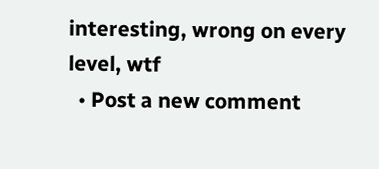interesting, wrong on every level, wtf
  • Post a new comment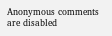Anonymous comments are disabled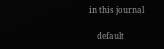in this journal

    default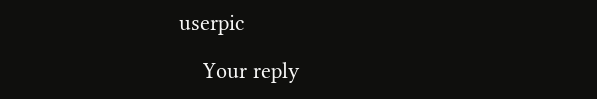userpic

    Your reply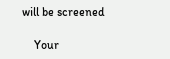will be screened

    Your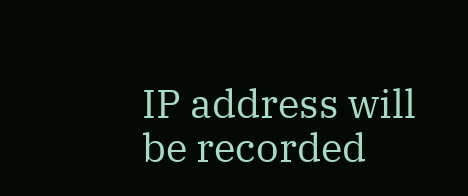IP address will be recorded